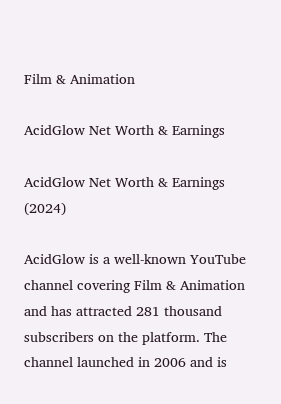Film & Animation

AcidGlow Net Worth & Earnings

AcidGlow Net Worth & Earnings (2024)

AcidGlow is a well-known YouTube channel covering Film & Animation and has attracted 281 thousand subscribers on the platform. The channel launched in 2006 and is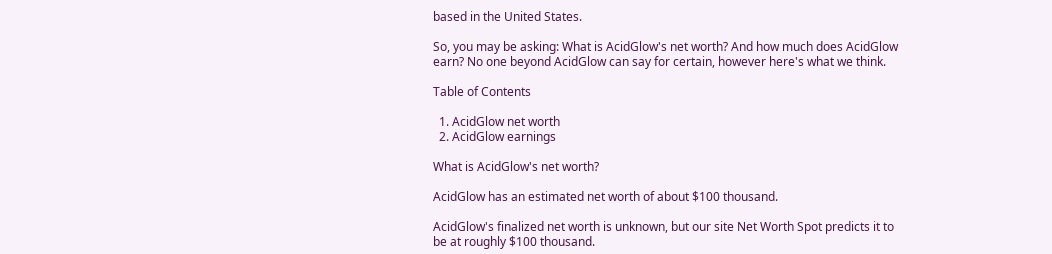based in the United States.

So, you may be asking: What is AcidGlow's net worth? And how much does AcidGlow earn? No one beyond AcidGlow can say for certain, however here's what we think.

Table of Contents

  1. AcidGlow net worth
  2. AcidGlow earnings

What is AcidGlow's net worth?

AcidGlow has an estimated net worth of about $100 thousand.

AcidGlow's finalized net worth is unknown, but our site Net Worth Spot predicts it to be at roughly $100 thousand.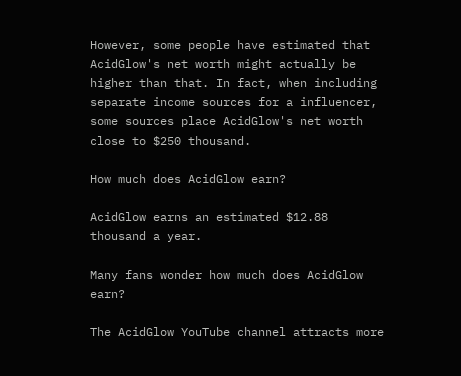However, some people have estimated that AcidGlow's net worth might actually be higher than that. In fact, when including separate income sources for a influencer, some sources place AcidGlow's net worth close to $250 thousand.

How much does AcidGlow earn?

AcidGlow earns an estimated $12.88 thousand a year.

Many fans wonder how much does AcidGlow earn?

The AcidGlow YouTube channel attracts more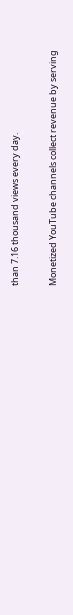than 7.16 thousand views every day.

Monetized YouTube channels collect revenue by serving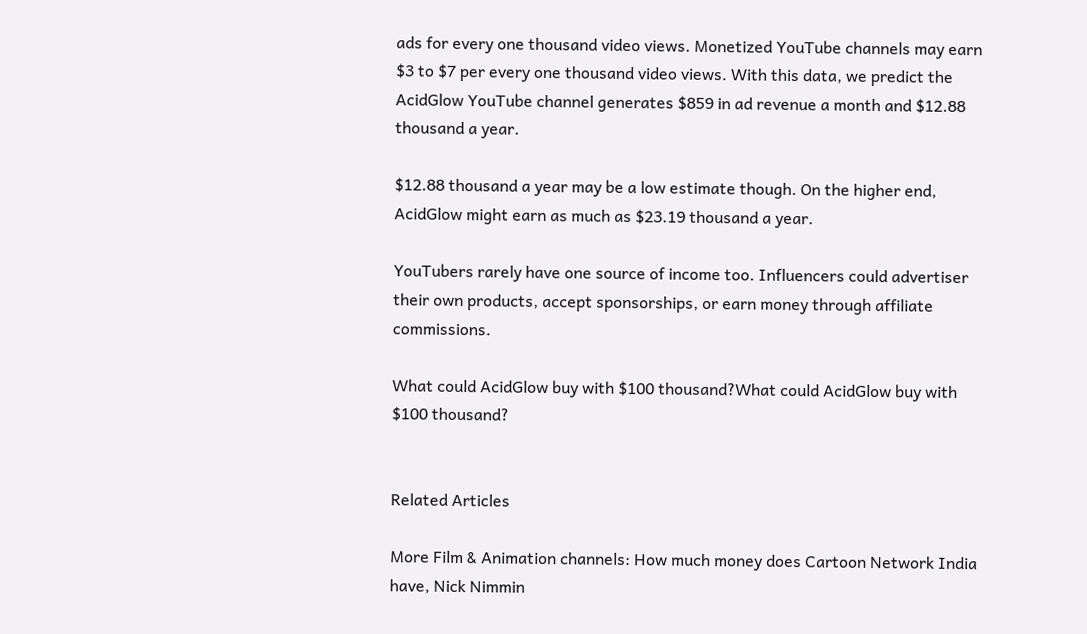ads for every one thousand video views. Monetized YouTube channels may earn $3 to $7 per every one thousand video views. With this data, we predict the AcidGlow YouTube channel generates $859 in ad revenue a month and $12.88 thousand a year.

$12.88 thousand a year may be a low estimate though. On the higher end, AcidGlow might earn as much as $23.19 thousand a year.

YouTubers rarely have one source of income too. Influencers could advertiser their own products, accept sponsorships, or earn money through affiliate commissions.

What could AcidGlow buy with $100 thousand?What could AcidGlow buy with $100 thousand?


Related Articles

More Film & Animation channels: How much money does Cartoon Network India have, Nick Nimmin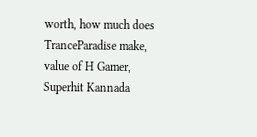worth, how much does TranceParadise make, value of H Gamer, Superhit Kannada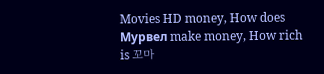Movies HD money, How does Мурвел make money, How rich is 꼬마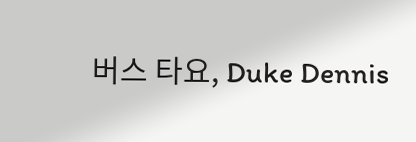버스 타요, Duke Dennis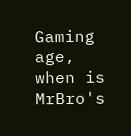Gaming age, when is MrBro's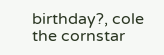birthday?, cole the cornstar